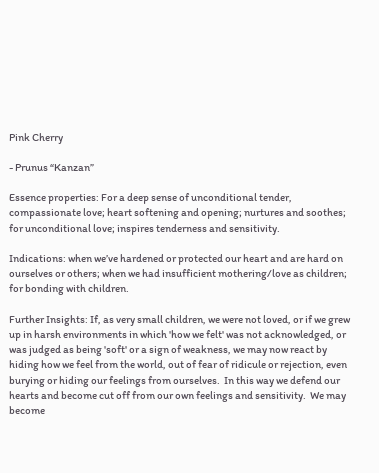Pink Cherry

- Prunus “Kanzan”

Essence properties: For a deep sense of unconditional tender, compassionate love; heart softening and opening; nurtures and soothes; for unconditional love; inspires tenderness and sensitivity.

Indications: when we’ve hardened or protected our heart and are hard on ourselves or others; when we had insufficient mothering/love as children; for bonding with children.

Further Insights: If, as very small children, we were not loved, or if we grew up in harsh environments in which 'how we felt' was not acknowledged, or was judged as being 'soft' or a sign of weakness, we may now react by hiding how we feel from the world, out of fear of ridicule or rejection, even burying or hiding our feelings from ourselves.  In this way we defend our hearts and become cut off from our own feelings and sensitivity.  We may become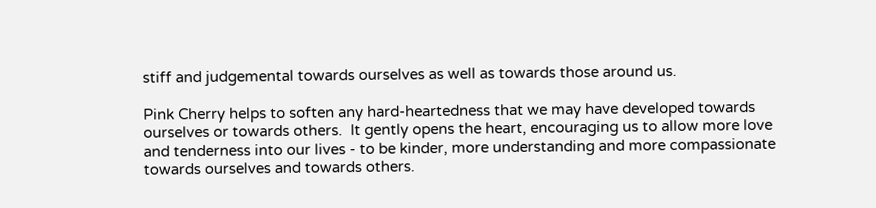stiff and judgemental towards ourselves as well as towards those around us.

Pink Cherry helps to soften any hard-heartedness that we may have developed towards ourselves or towards others.  It gently opens the heart, encouraging us to allow more love and tenderness into our lives - to be kinder, more understanding and more compassionate towards ourselves and towards others.